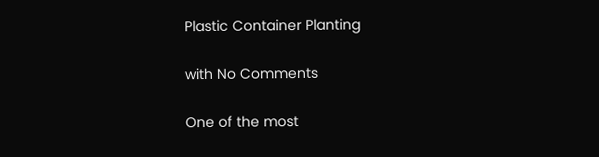Plastic Container Planting

with No Comments

One of the most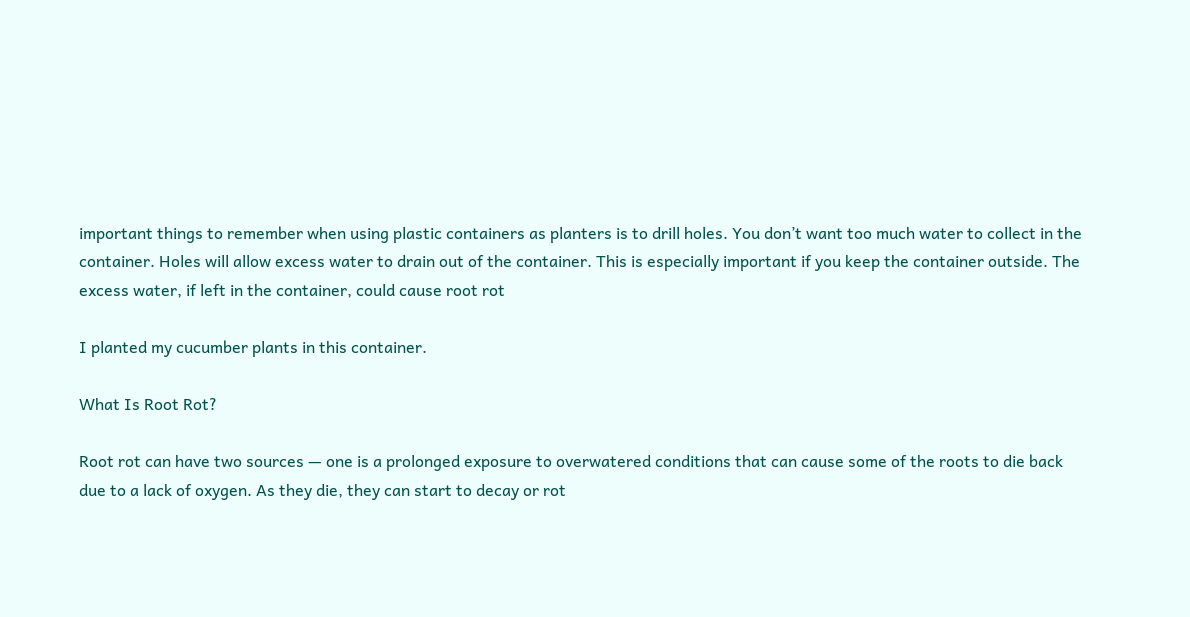important things to remember when using plastic containers as planters is to drill holes. You don’t want too much water to collect in the container. Holes will allow excess water to drain out of the container. This is especially important if you keep the container outside. The excess water, if left in the container, could cause root rot

I planted my cucumber plants in this container.

What Is Root Rot?

Root rot can have two sources — one is a prolonged exposure to overwatered conditions that can cause some of the roots to die back due to a lack of oxygen. As they die, they can start to decay or rot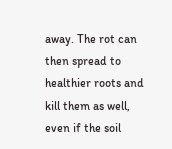away. The rot can then spread to healthier roots and kill them as well, even if the soil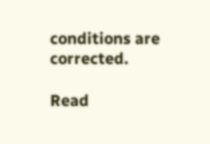conditions are corrected.

Read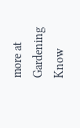more at Gardening Know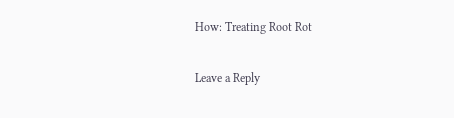How: Treating Root Rot

Leave a Reply